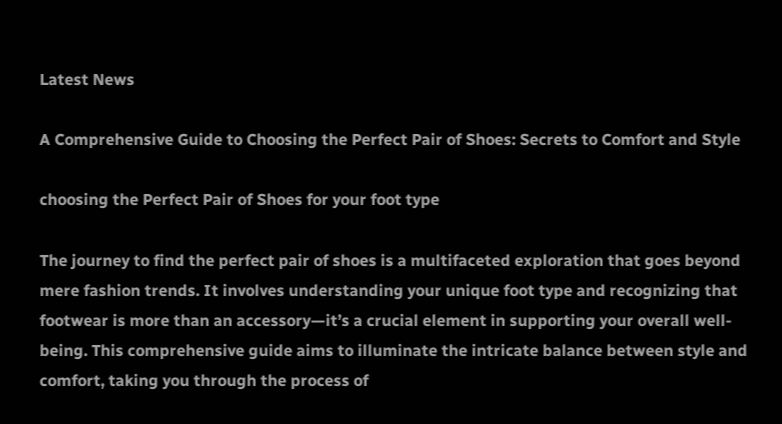Latest News

A Comprehensive Guide to Choosing the Perfect Pair of Shoes: Secrets to Comfort and Style

choosing the Perfect Pair of Shoes for your foot type

The journey to find the perfect pair of shoes is a multifaceted exploration that goes beyond mere fashion trends. It involves understanding your unique foot type and recognizing that footwear is more than an accessory—it’s a crucial element in supporting your overall well-being. This comprehensive guide aims to illuminate the intricate balance between style and comfort, taking you through the process of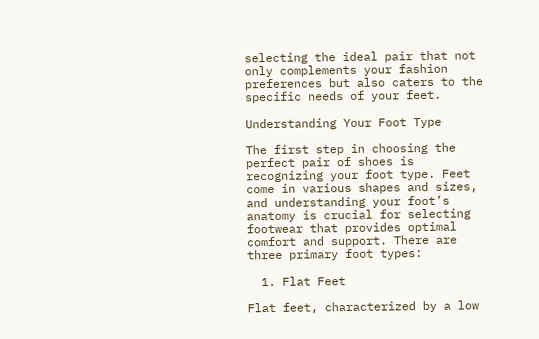selecting the ideal pair that not only complements your fashion preferences but also caters to the specific needs of your feet.

Understanding Your Foot Type

The first step in choosing the perfect pair of shoes is recognizing your foot type. Feet come in various shapes and sizes, and understanding your foot’s anatomy is crucial for selecting footwear that provides optimal comfort and support. There are three primary foot types:

  1. Flat Feet

Flat feet, characterized by a low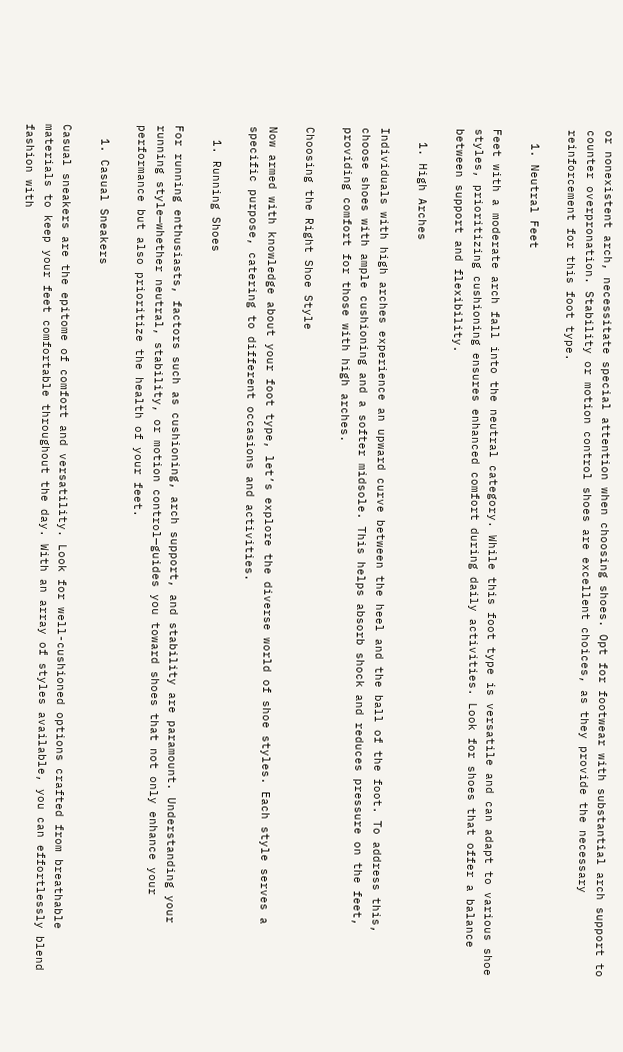or nonexistent arch, necessitate special attention when choosing shoes. Opt for footwear with substantial arch support to counter overpronation. Stability or motion control shoes are excellent choices, as they provide the necessary reinforcement for this foot type.

  1. Neutral Feet

Feet with a moderate arch fall into the neutral category. While this foot type is versatile and can adapt to various shoe styles, prioritizing cushioning ensures enhanced comfort during daily activities. Look for shoes that offer a balance between support and flexibility.

  1. High Arches

Individuals with high arches experience an upward curve between the heel and the ball of the foot. To address this, choose shoes with ample cushioning and a softer midsole. This helps absorb shock and reduces pressure on the feet, providing comfort for those with high arches.

Choosing the Right Shoe Style

Now armed with knowledge about your foot type, let’s explore the diverse world of shoe styles. Each style serves a specific purpose, catering to different occasions and activities.

  1. Running Shoes

For running enthusiasts, factors such as cushioning, arch support, and stability are paramount. Understanding your running style—whether neutral, stability, or motion control—guides you toward shoes that not only enhance your performance but also prioritize the health of your feet.

  1. Casual Sneakers

Casual sneakers are the epitome of comfort and versatility. Look for well-cushioned options crafted from breathable materials to keep your feet comfortable throughout the day. With an array of styles available, you can effortlessly blend fashion with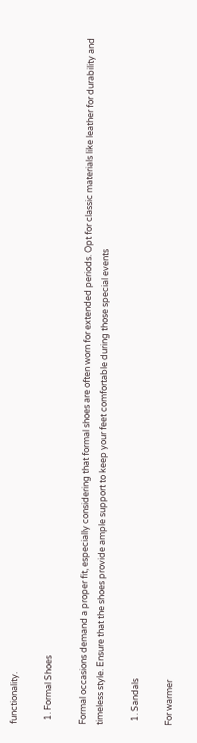functionality.

  1. Formal Shoes

Formal occasions demand a proper fit, especially considering that formal shoes are often worn for extended periods. Opt for classic materials like leather for durability and timeless style. Ensure that the shoes provide ample support to keep your feet comfortable during those special events

  1. Sandals

For warmer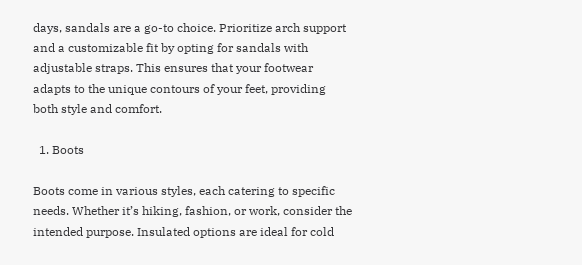days, sandals are a go-to choice. Prioritize arch support and a customizable fit by opting for sandals with adjustable straps. This ensures that your footwear adapts to the unique contours of your feet, providing both style and comfort.

  1. Boots

Boots come in various styles, each catering to specific needs. Whether it’s hiking, fashion, or work, consider the intended purpose. Insulated options are ideal for cold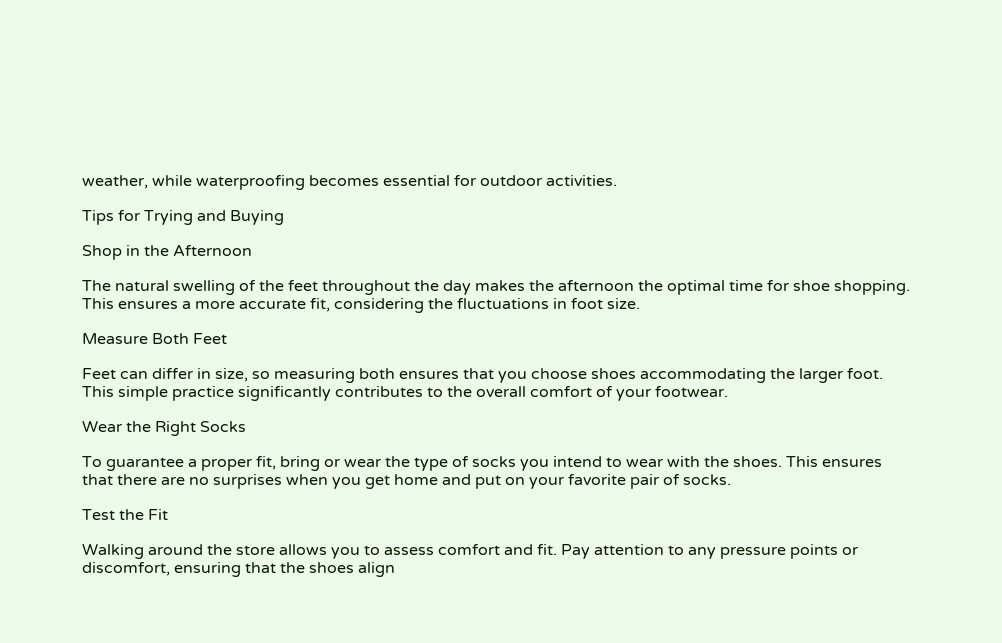weather, while waterproofing becomes essential for outdoor activities.

Tips for Trying and Buying

Shop in the Afternoon

The natural swelling of the feet throughout the day makes the afternoon the optimal time for shoe shopping. This ensures a more accurate fit, considering the fluctuations in foot size.

Measure Both Feet

Feet can differ in size, so measuring both ensures that you choose shoes accommodating the larger foot. This simple practice significantly contributes to the overall comfort of your footwear.

Wear the Right Socks

To guarantee a proper fit, bring or wear the type of socks you intend to wear with the shoes. This ensures that there are no surprises when you get home and put on your favorite pair of socks.

Test the Fit

Walking around the store allows you to assess comfort and fit. Pay attention to any pressure points or discomfort, ensuring that the shoes align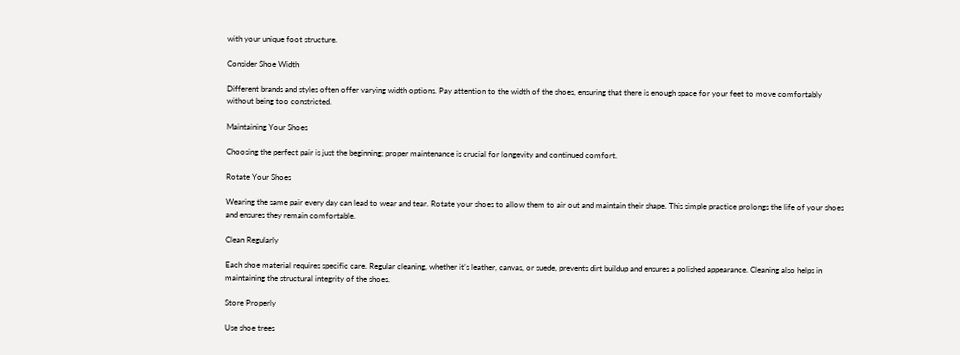with your unique foot structure.

Consider Shoe Width

Different brands and styles often offer varying width options. Pay attention to the width of the shoes, ensuring that there is enough space for your feet to move comfortably without being too constricted.

Maintaining Your Shoes

Choosing the perfect pair is just the beginning; proper maintenance is crucial for longevity and continued comfort.

Rotate Your Shoes

Wearing the same pair every day can lead to wear and tear. Rotate your shoes to allow them to air out and maintain their shape. This simple practice prolongs the life of your shoes and ensures they remain comfortable.

Clean Regularly

Each shoe material requires specific care. Regular cleaning, whether it’s leather, canvas, or suede, prevents dirt buildup and ensures a polished appearance. Cleaning also helps in maintaining the structural integrity of the shoes.

Store Properly

Use shoe trees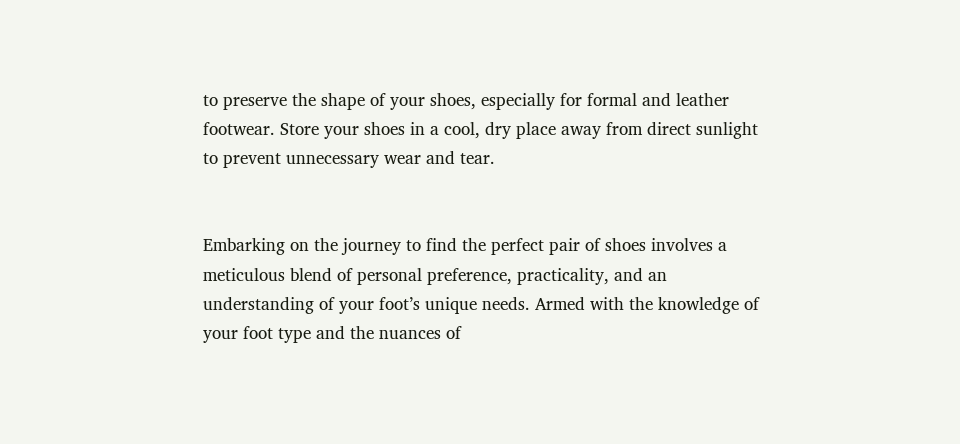to preserve the shape of your shoes, especially for formal and leather footwear. Store your shoes in a cool, dry place away from direct sunlight to prevent unnecessary wear and tear.


Embarking on the journey to find the perfect pair of shoes involves a meticulous blend of personal preference, practicality, and an understanding of your foot’s unique needs. Armed with the knowledge of your foot type and the nuances of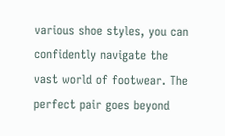various shoe styles, you can confidently navigate the vast world of footwear. The perfect pair goes beyond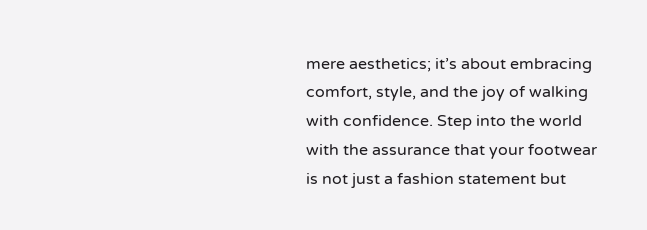mere aesthetics; it’s about embracing comfort, style, and the joy of walking with confidence. Step into the world with the assurance that your footwear is not just a fashion statement but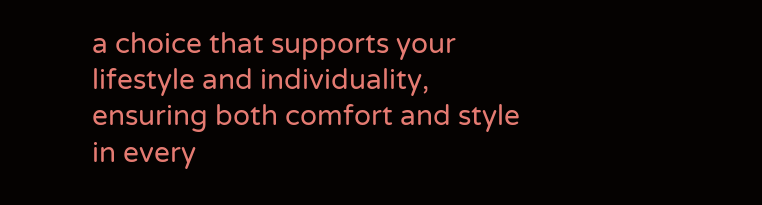a choice that supports your lifestyle and individuality, ensuring both comfort and style in every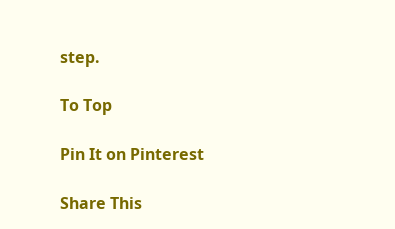step.

To Top

Pin It on Pinterest

Share This